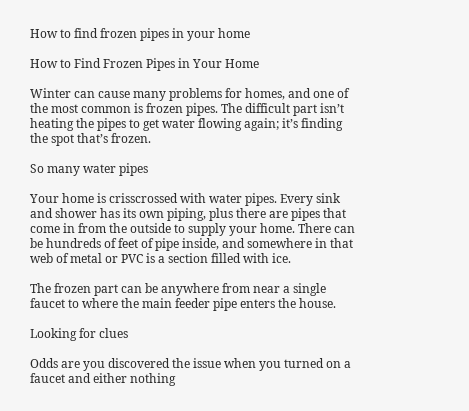How to find frozen pipes in your home

How to Find Frozen Pipes in Your Home

Winter can cause many problems for homes, and one of the most common is frozen pipes. The difficult part isn’t heating the pipes to get water flowing again; it’s finding the spot that’s frozen.

So many water pipes

Your home is crisscrossed with water pipes. Every sink and shower has its own piping, plus there are pipes that come in from the outside to supply your home. There can be hundreds of feet of pipe inside, and somewhere in that web of metal or PVC is a section filled with ice.

The frozen part can be anywhere from near a single faucet to where the main feeder pipe enters the house.

Looking for clues

Odds are you discovered the issue when you turned on a faucet and either nothing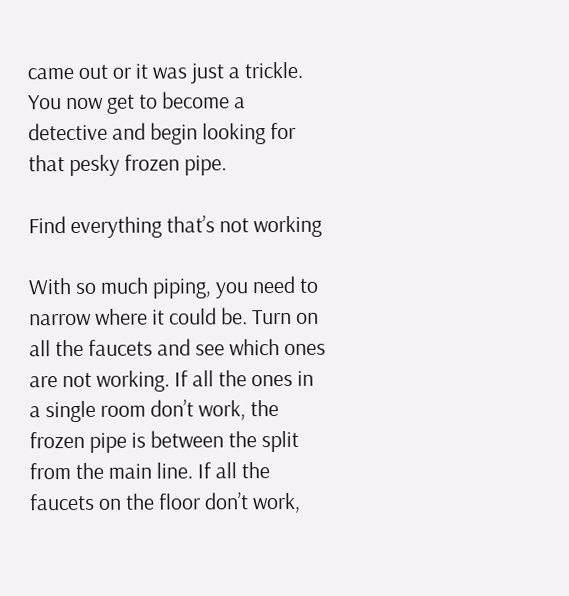came out or it was just a trickle. You now get to become a detective and begin looking for that pesky frozen pipe.

Find everything that’s not working

With so much piping, you need to narrow where it could be. Turn on all the faucets and see which ones are not working. If all the ones in a single room don’t work, the frozen pipe is between the split from the main line. If all the faucets on the floor don’t work,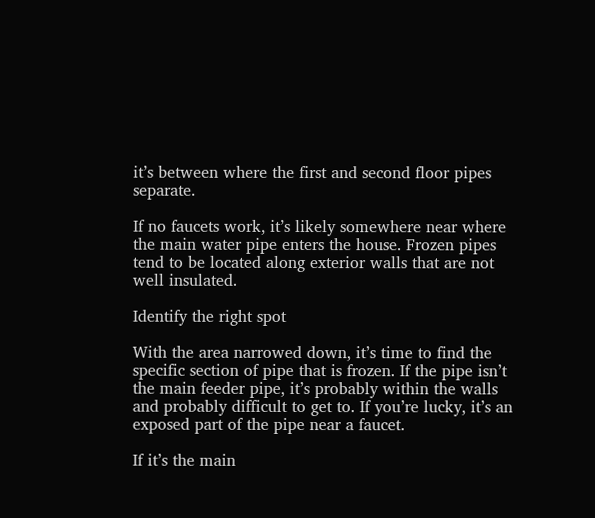it’s between where the first and second floor pipes separate.

If no faucets work, it’s likely somewhere near where the main water pipe enters the house. Frozen pipes tend to be located along exterior walls that are not well insulated.

Identify the right spot

With the area narrowed down, it’s time to find the specific section of pipe that is frozen. If the pipe isn’t the main feeder pipe, it’s probably within the walls and probably difficult to get to. If you’re lucky, it’s an exposed part of the pipe near a faucet.

If it’s the main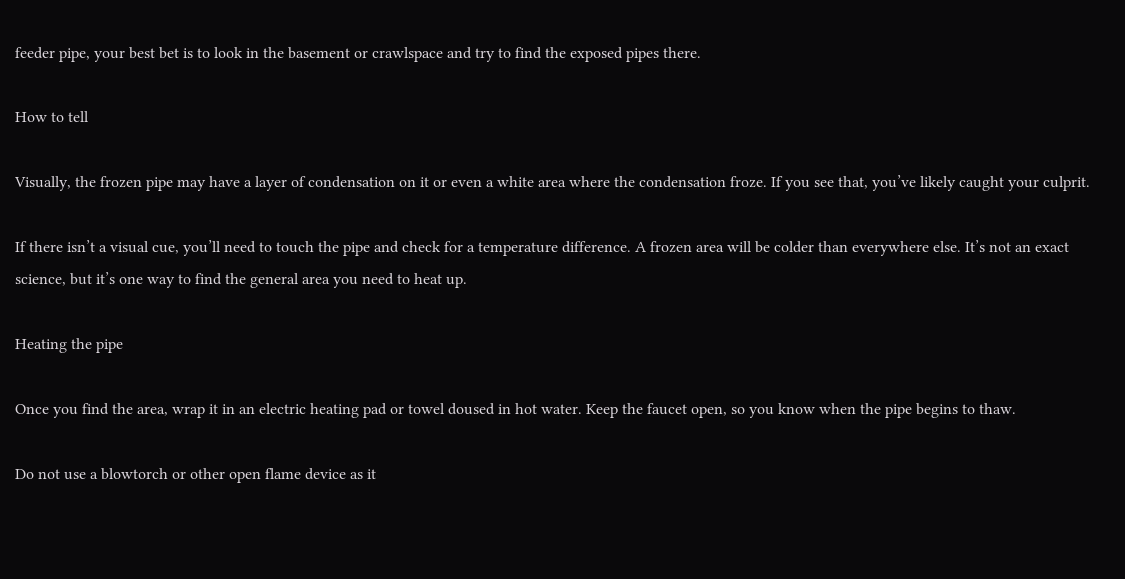feeder pipe, your best bet is to look in the basement or crawlspace and try to find the exposed pipes there.

How to tell

Visually, the frozen pipe may have a layer of condensation on it or even a white area where the condensation froze. If you see that, you’ve likely caught your culprit.

If there isn’t a visual cue, you’ll need to touch the pipe and check for a temperature difference. A frozen area will be colder than everywhere else. It’s not an exact science, but it’s one way to find the general area you need to heat up.

Heating the pipe

Once you find the area, wrap it in an electric heating pad or towel doused in hot water. Keep the faucet open, so you know when the pipe begins to thaw.

Do not use a blowtorch or other open flame device as it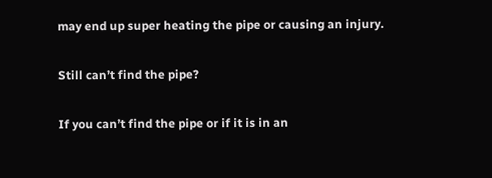may end up super heating the pipe or causing an injury.

Still can’t find the pipe?

If you can’t find the pipe or if it is in an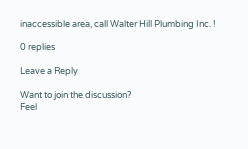inaccessible area, call Walter Hill Plumbing Inc. !

0 replies

Leave a Reply

Want to join the discussion?
Feel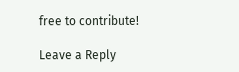free to contribute!

Leave a Reply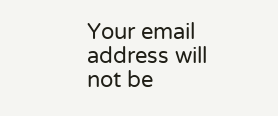Your email address will not be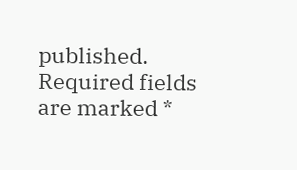published. Required fields are marked *